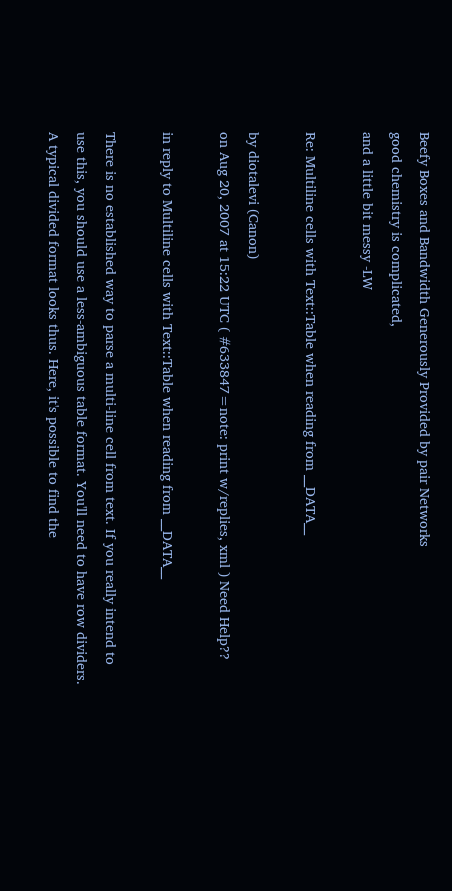Beefy Boxes and Bandwidth Generously Provided by pair Networks
good chemistry is complicated,
and a little bit messy -LW

Re: Multiline cells with Text::Table when reading from __DATA__

by diotalevi (Canon)
on Aug 20, 2007 at 15:22 UTC ( #633847=note: print w/replies, xml ) Need Help??

in reply to Multiline cells with Text::Table when reading from __DATA__

There is no established way to parse a multi-line cell from text. If you really intend to use this, you should use a less-ambiguous table format. You'll need to have row dividers. A typical divided format looks thus. Here, it's possible to find the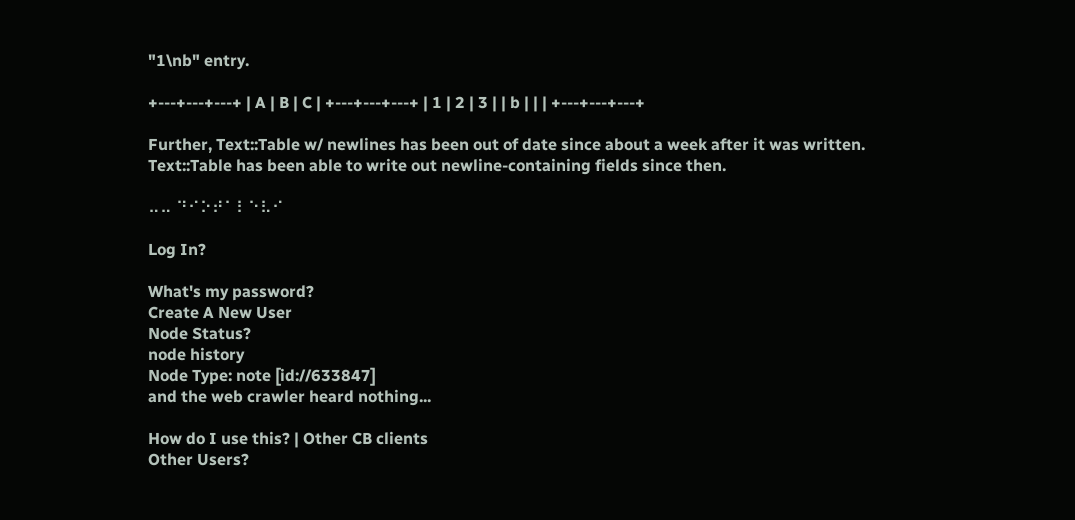"1\nb" entry.

+---+---+---+ | A | B | C | +---+---+---+ | 1 | 2 | 3 | | b | | | +---+---+---+

Further, Text::Table w/ newlines has been out of date since about a week after it was written. Text::Table has been able to write out newline-containing fields since then.

⠤⠤ ⠙⠊⠕⠞⠁⠇⠑⠧⠊

Log In?

What's my password?
Create A New User
Node Status?
node history
Node Type: note [id://633847]
and the web crawler heard nothing...

How do I use this? | Other CB clients
Other Users?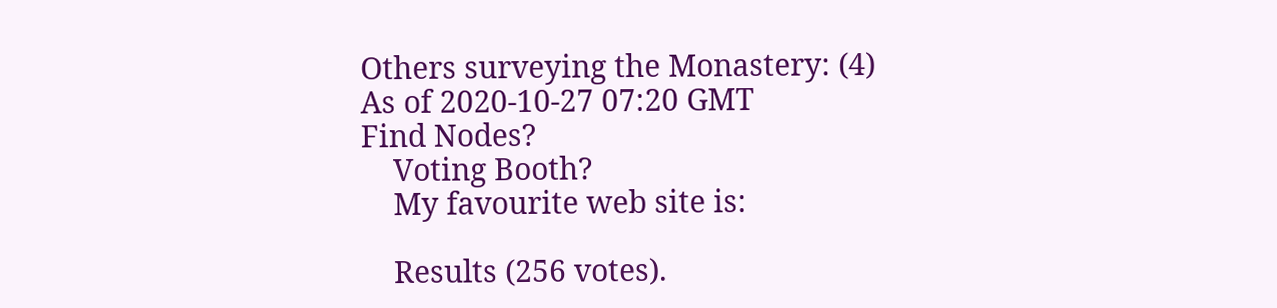Others surveying the Monastery: (4)
As of 2020-10-27 07:20 GMT
Find Nodes?
    Voting Booth?
    My favourite web site is:

    Results (256 votes).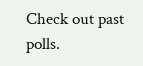Check out past polls.